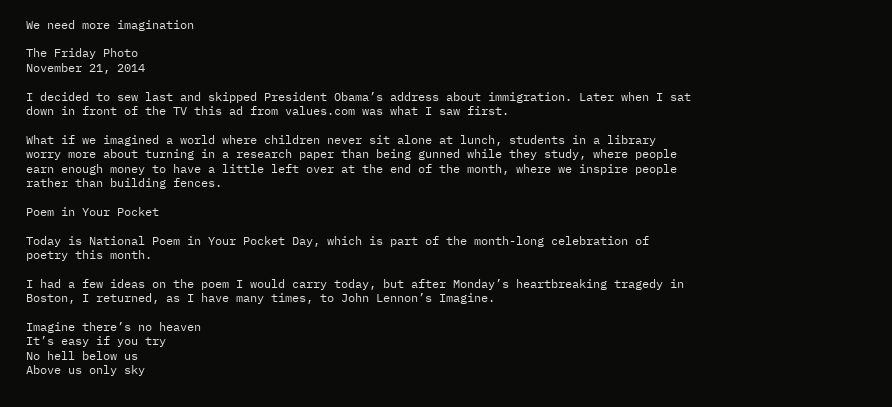We need more imagination

The Friday Photo
November 21, 2014

I decided to sew last and skipped President Obama’s address about immigration. Later when I sat down in front of the TV this ad from values.com was what I saw first.

What if we imagined a world where children never sit alone at lunch, students in a library worry more about turning in a research paper than being gunned while they study, where people earn enough money to have a little left over at the end of the month, where we inspire people rather than building fences.

Poem in Your Pocket

Today is National Poem in Your Pocket Day, which is part of the month-long celebration of poetry this month.

I had a few ideas on the poem I would carry today, but after Monday’s heartbreaking tragedy in Boston, I returned, as I have many times, to John Lennon’s Imagine.

Imagine there’s no heaven
It’s easy if you try
No hell below us
Above us only sky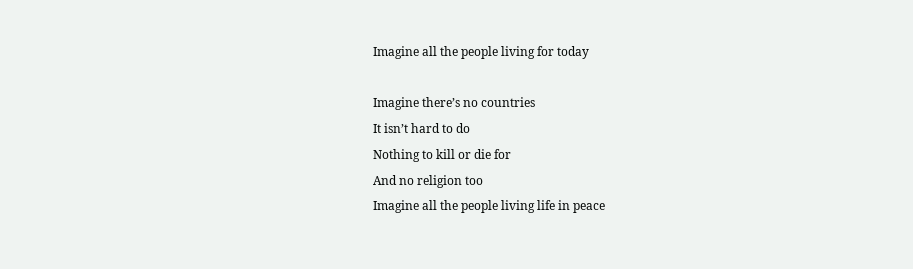Imagine all the people living for today

Imagine there’s no countries
It isn’t hard to do
Nothing to kill or die for
And no religion too
Imagine all the people living life in peace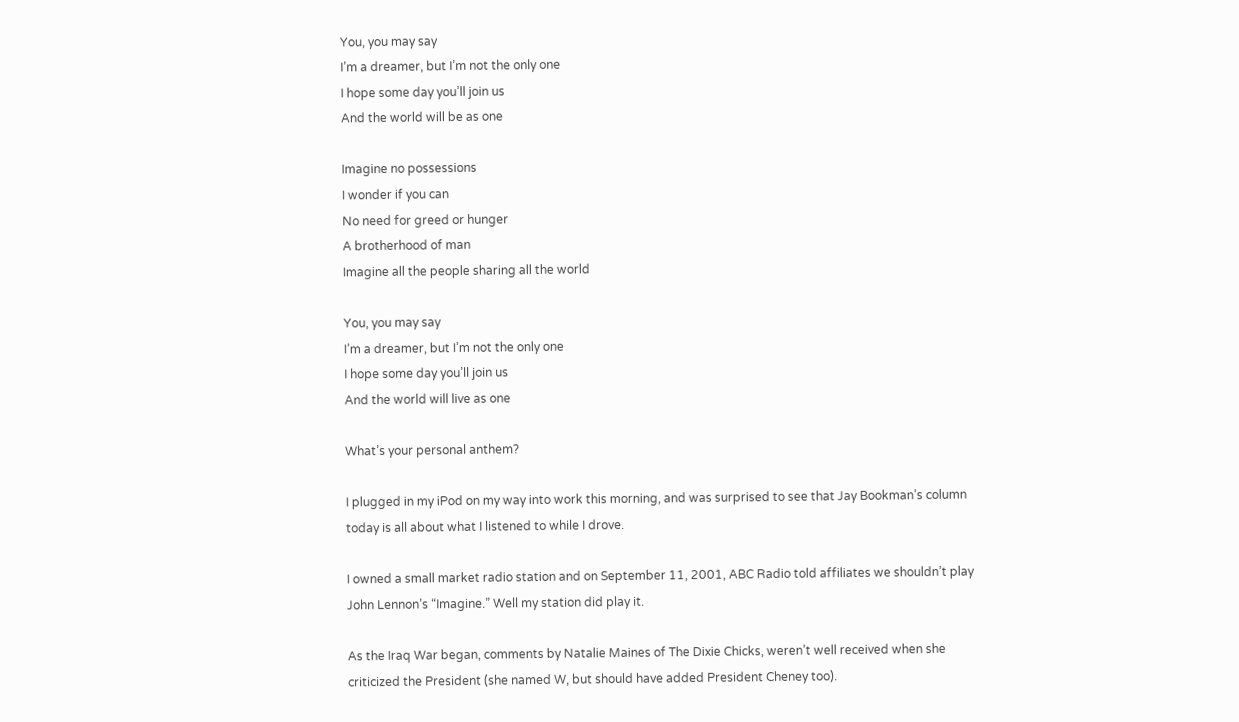You, you may say
I’m a dreamer, but I’m not the only one
I hope some day you’ll join us
And the world will be as one

Imagine no possessions
I wonder if you can
No need for greed or hunger
A brotherhood of man
Imagine all the people sharing all the world

You, you may say
I’m a dreamer, but I’m not the only one
I hope some day you’ll join us
And the world will live as one

What’s your personal anthem?

I plugged in my iPod on my way into work this morning, and was surprised to see that Jay Bookman’s column today is all about what I listened to while I drove.

I owned a small market radio station and on September 11, 2001, ABC Radio told affiliates we shouldn’t play John Lennon’s “Imagine.” Well my station did play it.

As the Iraq War began, comments by Natalie Maines of The Dixie Chicks, weren’t well received when she criticized the President (she named W, but should have added President Cheney too).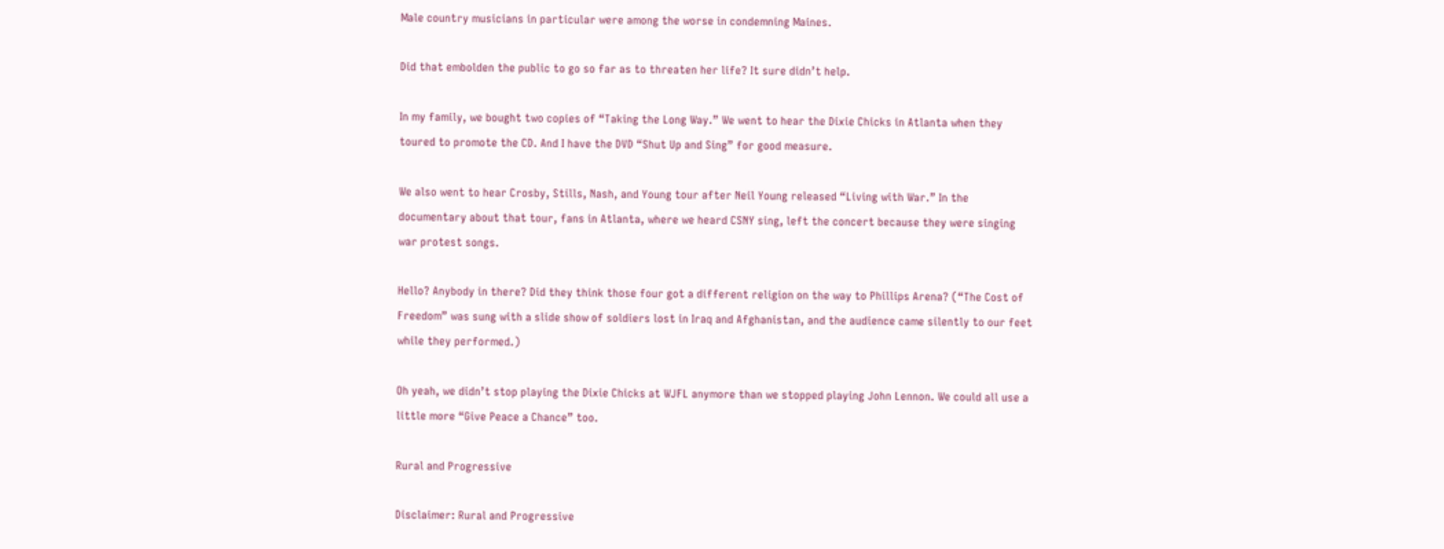Male country musicians in particular were among the worse in condemning Maines.

Did that embolden the public to go so far as to threaten her life? It sure didn’t help.

In my family, we bought two copies of “Taking the Long Way.” We went to hear the Dixie Chicks in Atlanta when they toured to promote the CD. And I have the DVD “Shut Up and Sing” for good measure.

We also went to hear Crosby, Stills, Nash, and Young tour after Neil Young released “Living with War.” In the documentary about that tour, fans in Atlanta, where we heard CSNY sing, left the concert because they were singing war protest songs.

Hello? Anybody in there? Did they think those four got a different religion on the way to Phillips Arena? (“The Cost of Freedom” was sung with a slide show of soldiers lost in Iraq and Afghanistan, and the audience came silently to our feet while they performed.)

Oh yeah, we didn’t stop playing the Dixie Chicks at WJFL anymore than we stopped playing John Lennon. We could all use a little more “Give Peace a Chance” too.

Rural and Progressive

Disclaimer: Rural and Progressive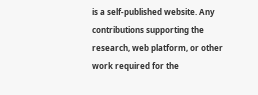is a self-published website. Any contributions supporting the research, web platform, or other work required for the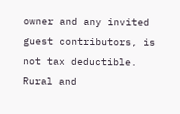owner and any invited guest contributors, is not tax deductible. Rural and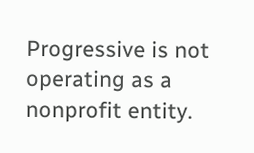Progressive is not operating as a nonprofit entity.